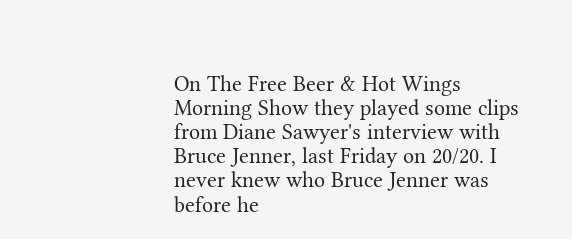On The Free Beer & Hot Wings Morning Show they played some clips from Diane Sawyer's interview with Bruce Jenner, last Friday on 20/20. I never knew who Bruce Jenner was before he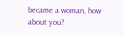became a woman, how about you?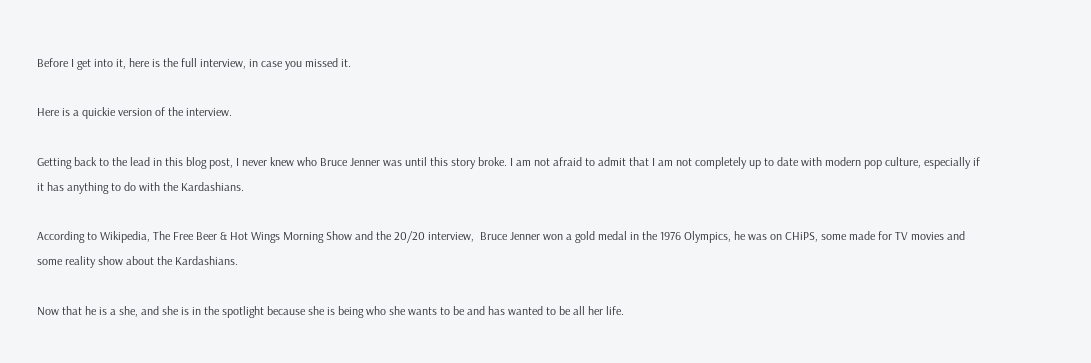Before I get into it, here is the full interview, in case you missed it.

Here is a quickie version of the interview.

Getting back to the lead in this blog post, I never knew who Bruce Jenner was until this story broke. I am not afraid to admit that I am not completely up to date with modern pop culture, especially if it has anything to do with the Kardashians.

According to Wikipedia, The Free Beer & Hot Wings Morning Show and the 20/20 interview,  Bruce Jenner won a gold medal in the 1976 Olympics, he was on CHiPS, some made for TV movies and some reality show about the Kardashians.

Now that he is a she, and she is in the spotlight because she is being who she wants to be and has wanted to be all her life.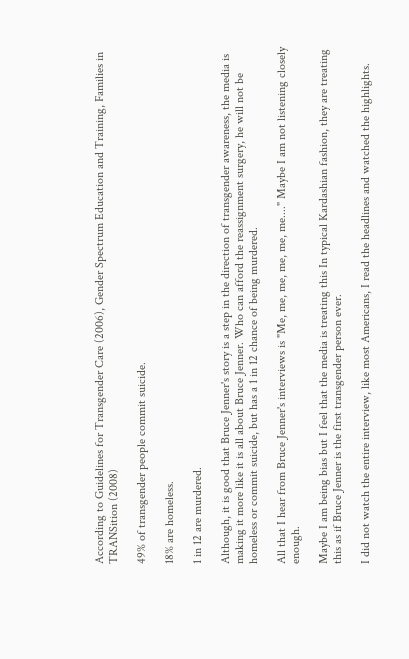According to Guidelines for Transgender Care (2006), Gender Spectrum Education and Training, Families in TRANSition (2008)

49% of transgender people commit suicide.

18% are homeless.

1 in 12 are murdered.

Although, it is good that Bruce Jenner's story is a step in the direction of transgender awareness, the media is making it more like it is all about Bruce Jenner. Who can afford the reassignment surgery, he will not be homeless or commit suicide, but has a 1 in 12 chance of being murdered.

All that I hear from Bruce Jenner's interviews is "Me, me, me, me, me, me...." Maybe I am not listening closely enough.

Maybe I am being bias but I feel that the media is treating this In typical Kardashian fashion, they are treating this as if Bruce Jenner is the first transgender person ever.

I did not watch the entire interview, like most Americans, I read the headlines and watched the highlights.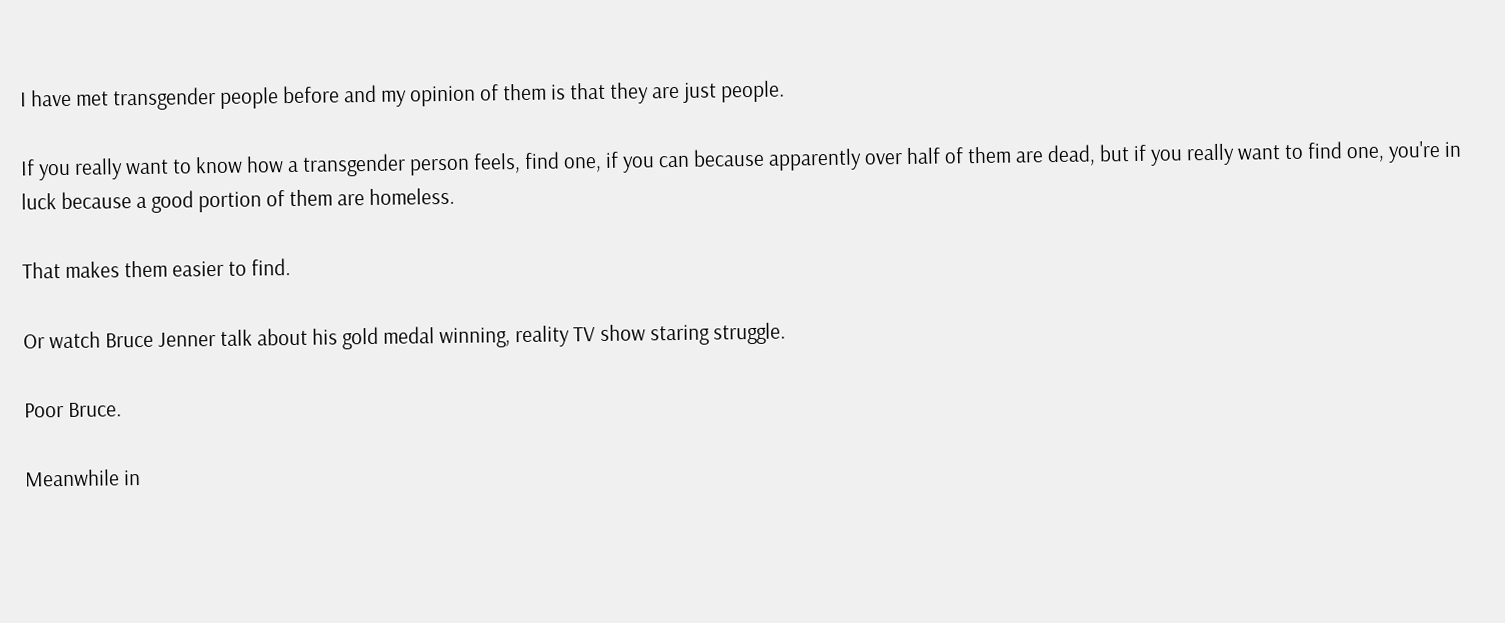I have met transgender people before and my opinion of them is that they are just people.

If you really want to know how a transgender person feels, find one, if you can because apparently over half of them are dead, but if you really want to find one, you're in luck because a good portion of them are homeless.

That makes them easier to find.

Or watch Bruce Jenner talk about his gold medal winning, reality TV show staring struggle.

Poor Bruce.

Meanwhile in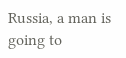Russia, a man is going to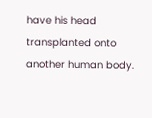have his head transplanted onto another human body.